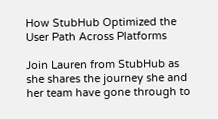How StubHub Optimized the User Path Across Platforms

Join Lauren from StubHub as she shares the journey she and her team have gone through to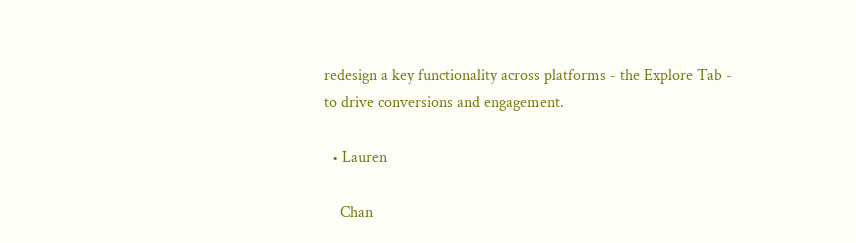redesign a key functionality across platforms - the Explore Tab - to drive conversions and engagement.

  • Lauren

    Chan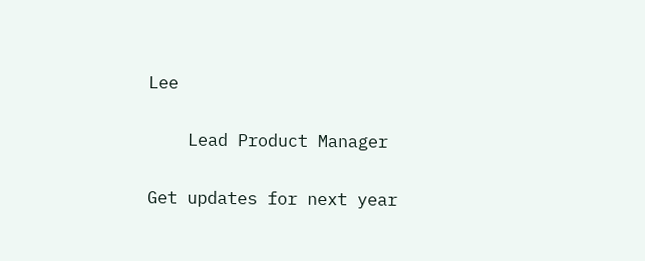Lee

    Lead Product Manager

Get updates for next year